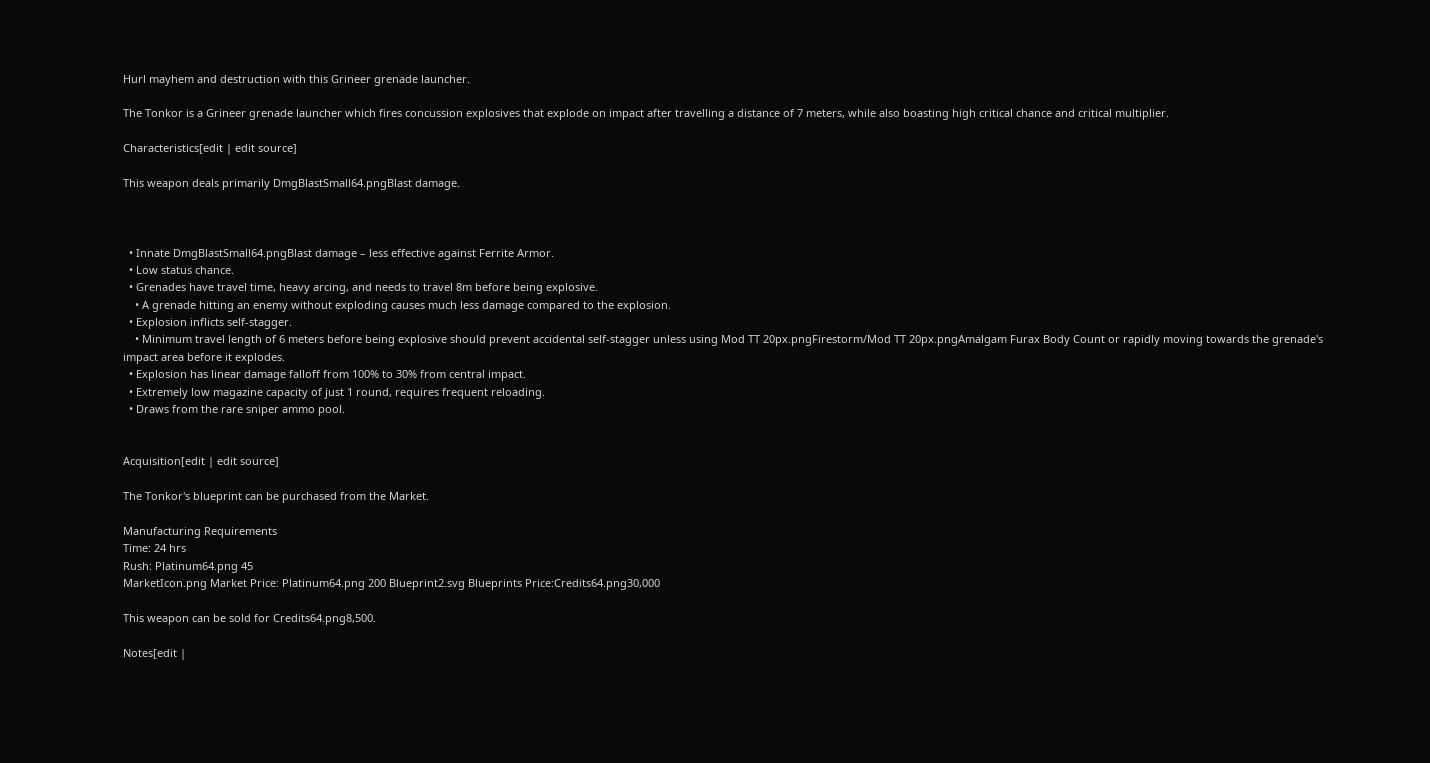Hurl mayhem and destruction with this Grineer grenade launcher.

The Tonkor is a Grineer grenade launcher which fires concussion explosives that explode on impact after travelling a distance of 7 meters, while also boasting high critical chance and critical multiplier.

Characteristics[edit | edit source]

This weapon deals primarily DmgBlastSmall64.pngBlast damage.



  • Innate DmgBlastSmall64.pngBlast damage – less effective against Ferrite Armor.
  • Low status chance.
  • Grenades have travel time, heavy arcing, and needs to travel 8m before being explosive.
    • A grenade hitting an enemy without exploding causes much less damage compared to the explosion.
  • Explosion inflicts self-stagger.
    • Minimum travel length of 6 meters before being explosive should prevent accidental self-stagger unless using Mod TT 20px.pngFirestorm/Mod TT 20px.pngAmalgam Furax Body Count or rapidly moving towards the grenade's impact area before it explodes.
  • Explosion has linear damage falloff from 100% to 30% from central impact.
  • Extremely low magazine capacity of just 1 round, requires frequent reloading.
  • Draws from the rare sniper ammo pool.


Acquisition[edit | edit source]

The Tonkor's blueprint can be purchased from the Market.

Manufacturing Requirements
Time: 24 hrs
Rush: Platinum64.png 45
MarketIcon.png Market Price: Platinum64.png 200 Blueprint2.svg Blueprints Price:Credits64.png30,000

This weapon can be sold for Credits64.png8,500.

Notes[edit |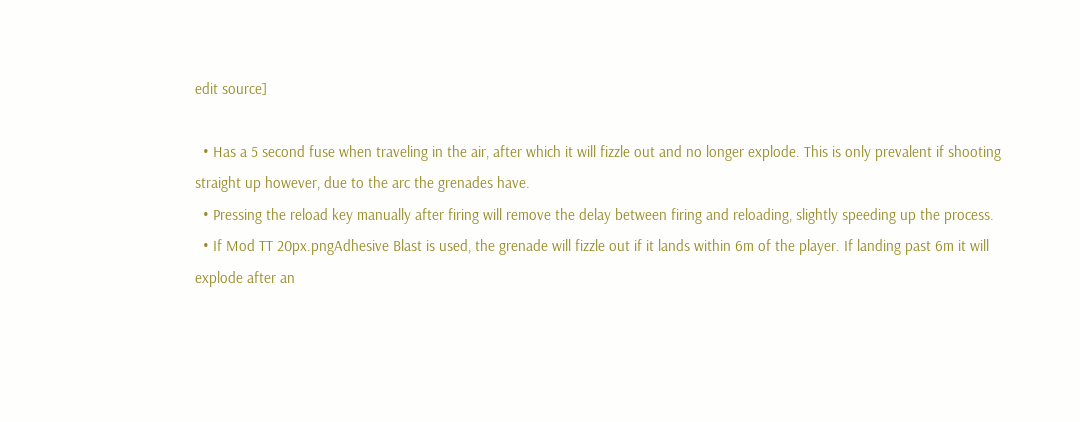edit source]

  • Has a 5 second fuse when traveling in the air, after which it will fizzle out and no longer explode. This is only prevalent if shooting straight up however, due to the arc the grenades have.
  • Pressing the reload key manually after firing will remove the delay between firing and reloading, slightly speeding up the process.
  • If Mod TT 20px.pngAdhesive Blast is used, the grenade will fizzle out if it lands within 6m of the player. If landing past 6m it will explode after an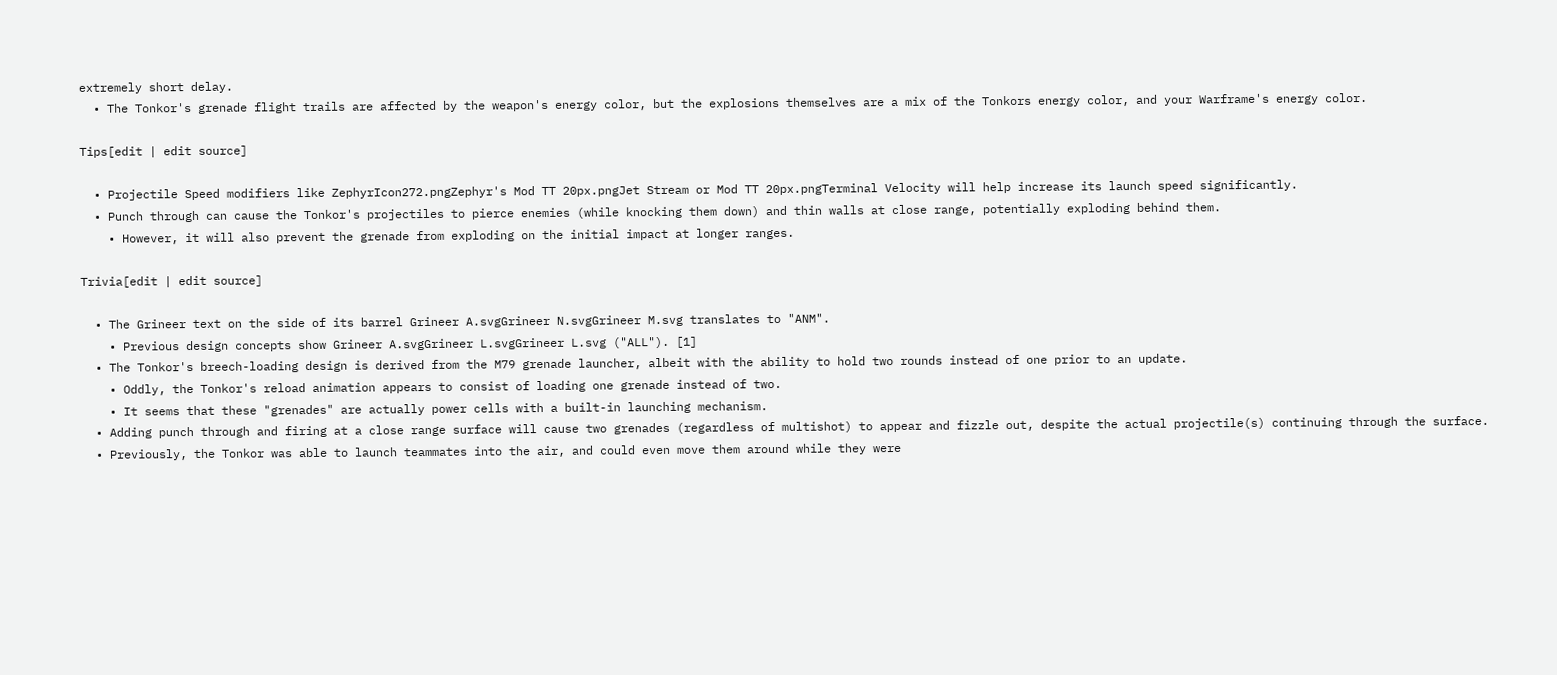extremely short delay.
  • The Tonkor's grenade flight trails are affected by the weapon's energy color, but the explosions themselves are a mix of the Tonkors energy color, and your Warframe's energy color.

Tips[edit | edit source]

  • Projectile Speed modifiers like ZephyrIcon272.pngZephyr's Mod TT 20px.pngJet Stream or Mod TT 20px.pngTerminal Velocity will help increase its launch speed significantly.
  • Punch through can cause the Tonkor's projectiles to pierce enemies (while knocking them down) and thin walls at close range, potentially exploding behind them.
    • However, it will also prevent the grenade from exploding on the initial impact at longer ranges.

Trivia[edit | edit source]

  • The Grineer text on the side of its barrel Grineer A.svgGrineer N.svgGrineer M.svg translates to "ANM".
    • Previous design concepts show Grineer A.svgGrineer L.svgGrineer L.svg ("ALL"). [1]
  • The Tonkor's breech-loading design is derived from the M79 grenade launcher, albeit with the ability to hold two rounds instead of one prior to an update.
    • Oddly, the Tonkor's reload animation appears to consist of loading one grenade instead of two.
    • It seems that these "grenades" are actually power cells with a built-in launching mechanism.
  • Adding punch through and firing at a close range surface will cause two grenades (regardless of multishot) to appear and fizzle out, despite the actual projectile(s) continuing through the surface.
  • Previously, the Tonkor was able to launch teammates into the air, and could even move them around while they were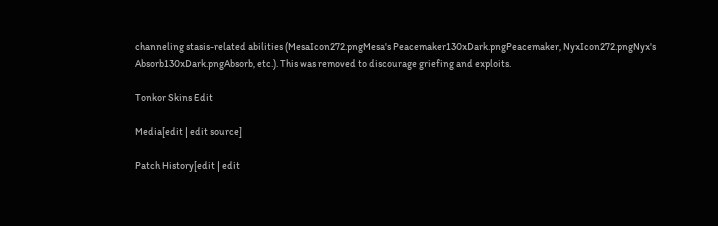channeling stasis-related abilities (MesaIcon272.pngMesa's Peacemaker130xDark.pngPeacemaker, NyxIcon272.pngNyx's Absorb130xDark.pngAbsorb, etc.). This was removed to discourage griefing and exploits.

Tonkor Skins Edit

Media[edit | edit source]

Patch History[edit | edit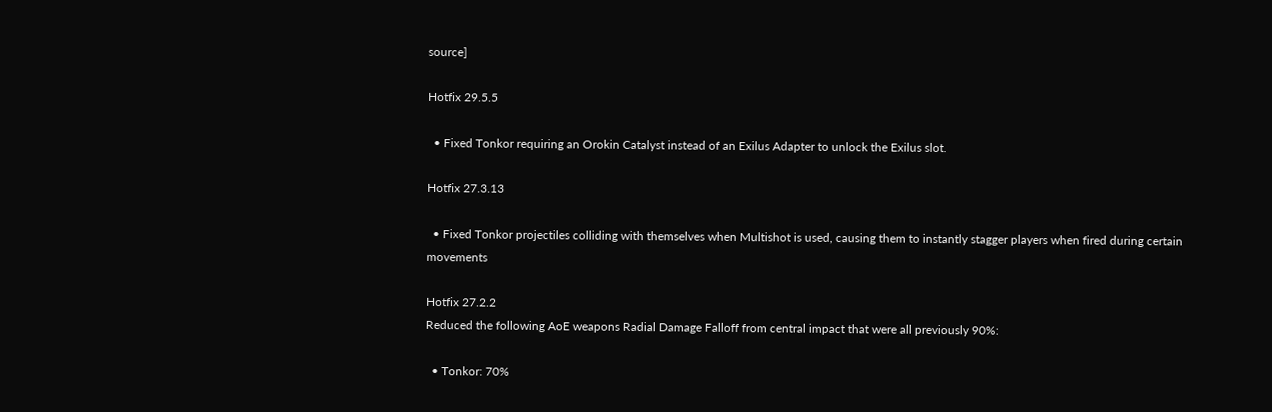source]

Hotfix 29.5.5

  • Fixed Tonkor requiring an Orokin Catalyst instead of an Exilus Adapter to unlock the Exilus slot.

Hotfix 27.3.13

  • Fixed Tonkor projectiles colliding with themselves when Multishot is used, causing them to instantly stagger players when fired during certain movements

Hotfix 27.2.2
Reduced the following AoE weapons Radial Damage Falloff from central impact that were all previously 90%:

  • Tonkor: 70%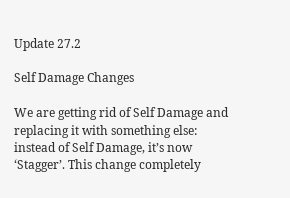Update 27.2

Self Damage Changes

We are getting rid of Self Damage and replacing it with something else: instead of Self Damage, it’s now ‘Stagger’. This change completely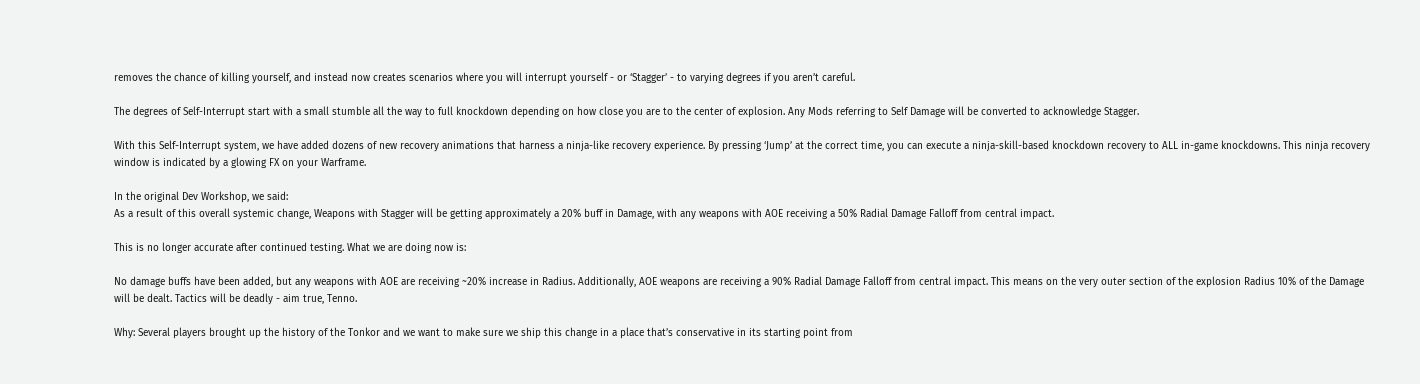removes the chance of killing yourself, and instead now creates scenarios where you will interrupt yourself - or ‘Stagger’ - to varying degrees if you aren’t careful.

The degrees of Self-Interrupt start with a small stumble all the way to full knockdown depending on how close you are to the center of explosion. Any Mods referring to Self Damage will be converted to acknowledge Stagger.

With this Self-Interrupt system, we have added dozens of new recovery animations that harness a ninja-like recovery experience. By pressing ‘Jump’ at the correct time, you can execute a ninja-skill-based knockdown recovery to ALL in-game knockdowns. This ninja recovery window is indicated by a glowing FX on your Warframe.

In the original Dev Workshop, we said:
As a result of this overall systemic change, Weapons with Stagger will be getting approximately a 20% buff in Damage, with any weapons with AOE receiving a 50% Radial Damage Falloff from central impact.

This is no longer accurate after continued testing. What we are doing now is:

No damage buffs have been added, but any weapons with AOE are receiving ~20% increase in Radius. Additionally, AOE weapons are receiving a 90% Radial Damage Falloff from central impact. This means on the very outer section of the explosion Radius 10% of the Damage will be dealt. Tactics will be deadly - aim true, Tenno.

Why: Several players brought up the history of the Tonkor and we want to make sure we ship this change in a place that’s conservative in its starting point from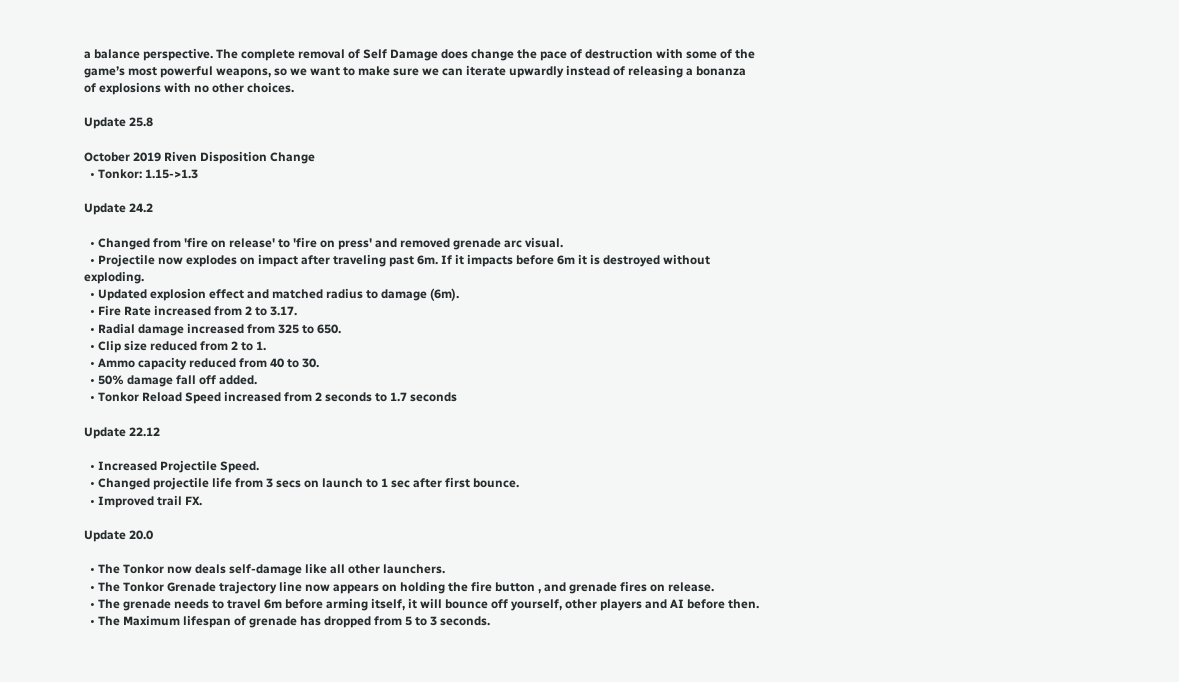a balance perspective. The complete removal of Self Damage does change the pace of destruction with some of the game’s most powerful weapons, so we want to make sure we can iterate upwardly instead of releasing a bonanza of explosions with no other choices.

Update 25.8

October 2019 Riven Disposition Change
  • Tonkor: 1.15->1.3

Update 24.2

  • Changed from 'fire on release' to 'fire on press' and removed grenade arc visual.
  • Projectile now explodes on impact after traveling past 6m. If it impacts before 6m it is destroyed without exploding.
  • Updated explosion effect and matched radius to damage (6m).
  • Fire Rate increased from 2 to 3.17.
  • Radial damage increased from 325 to 650.
  • Clip size reduced from 2 to 1.
  • Ammo capacity reduced from 40 to 30.
  • 50% damage fall off added.
  • Tonkor Reload Speed increased from 2 seconds to 1.7 seconds

Update 22.12

  • Increased Projectile Speed.
  • Changed projectile life from 3 secs on launch to 1 sec after first bounce.
  • Improved trail FX.

Update 20.0

  • The Tonkor now deals self-damage like all other launchers.
  • The Tonkor Grenade trajectory line now appears on holding the fire button , and grenade fires on release.
  • The grenade needs to travel 6m before arming itself, it will bounce off yourself, other players and AI before then.
  • The Maximum lifespan of grenade has dropped from 5 to 3 seconds.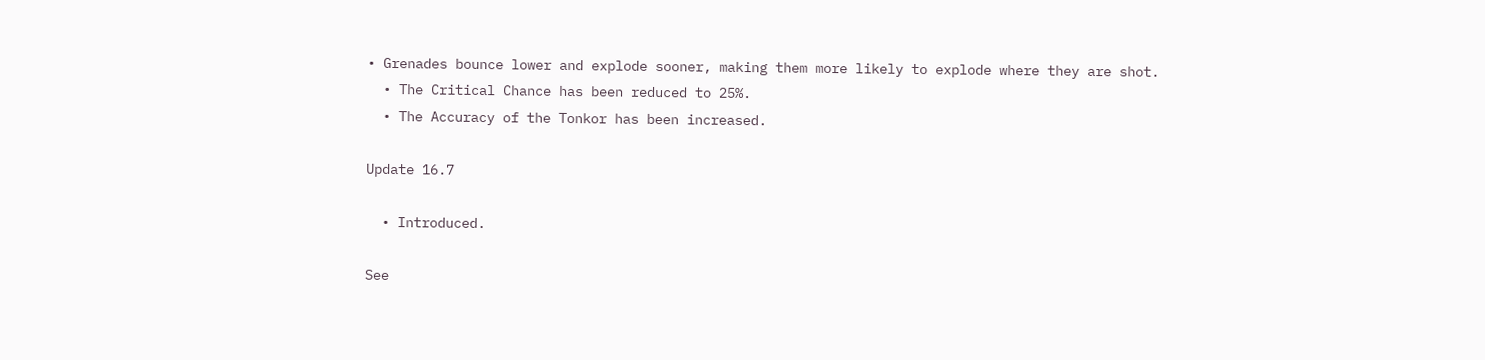• Grenades bounce lower and explode sooner, making them more likely to explode where they are shot.
  • The Critical Chance has been reduced to 25%.
  • The Accuracy of the Tonkor has been increased.

Update 16.7

  • Introduced.

See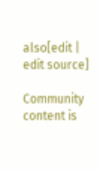also[edit | edit source]

Community content is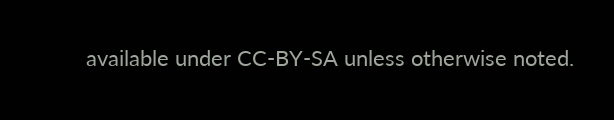available under CC-BY-SA unless otherwise noted.